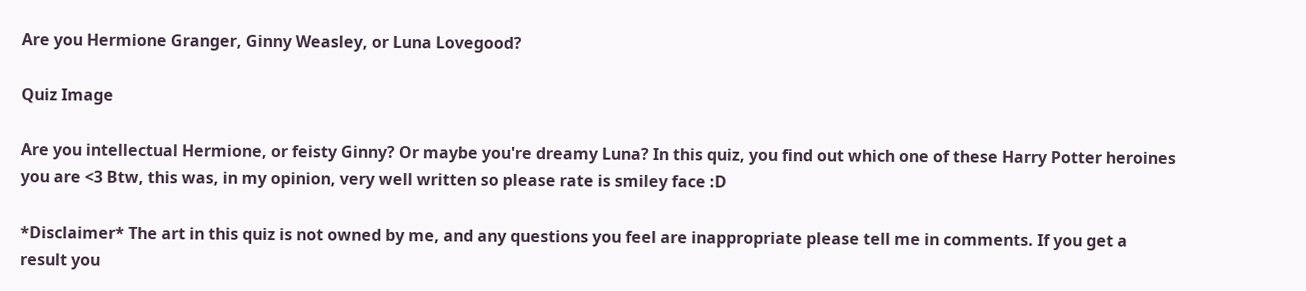Are you Hermione Granger, Ginny Weasley, or Luna Lovegood?

Quiz Image

Are you intellectual Hermione, or feisty Ginny? Or maybe you're dreamy Luna? In this quiz, you find out which one of these Harry Potter heroines you are <3 Btw, this was, in my opinion, very well written so please rate is smiley face :D

*Disclaimer* The art in this quiz is not owned by me, and any questions you feel are inappropriate please tell me in comments. If you get a result you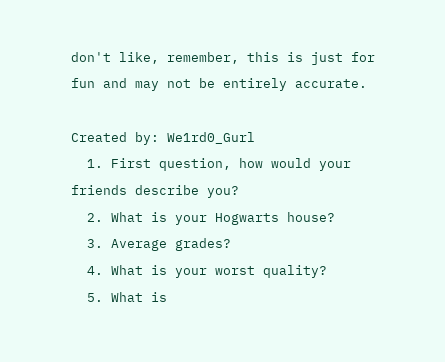don't like, remember, this is just for fun and may not be entirely accurate.

Created by: We1rd0_Gurl
  1. First question, how would your friends describe you?
  2. What is your Hogwarts house?
  3. Average grades?
  4. What is your worst quality?
  5. What is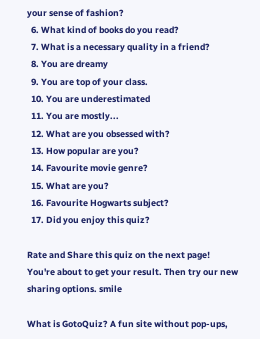your sense of fashion?
  6. What kind of books do you read?
  7. What is a necessary quality in a friend?
  8. You are dreamy
  9. You are top of your class.
  10. You are underestimated
  11. You are mostly...
  12. What are you obsessed with?
  13. How popular are you?
  14. Favourite movie genre?
  15. What are you?
  16. Favourite Hogwarts subject?
  17. Did you enjoy this quiz?

Rate and Share this quiz on the next page!
You're about to get your result. Then try our new sharing options. smile

What is GotoQuiz? A fun site without pop-ups,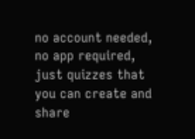no account needed, no app required, just quizzes that you can create and share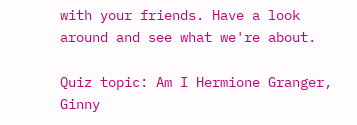with your friends. Have a look around and see what we're about.

Quiz topic: Am I Hermione Granger, Ginny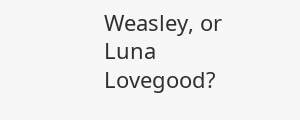Weasley, or Luna Lovegood?